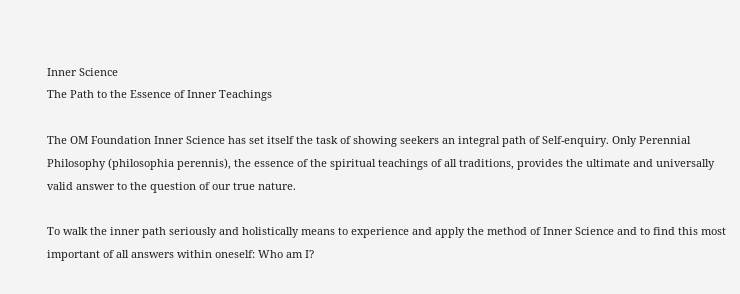Inner Science
The Path to the Essence of Inner Teachings

The OM Foundation Inner Science has set itself the task of showing seekers an integral path of Self-enquiry. Only Perennial Philosophy (philosophia perennis), the essence of the spiritual teachings of all traditions, provides the ultimate and universally valid answer to the question of our true nature.

To walk the inner path seriously and holistically means to experience and apply the method of Inner Science and to find this most important of all answers within oneself: Who am I?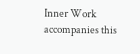Inner Work accompanies this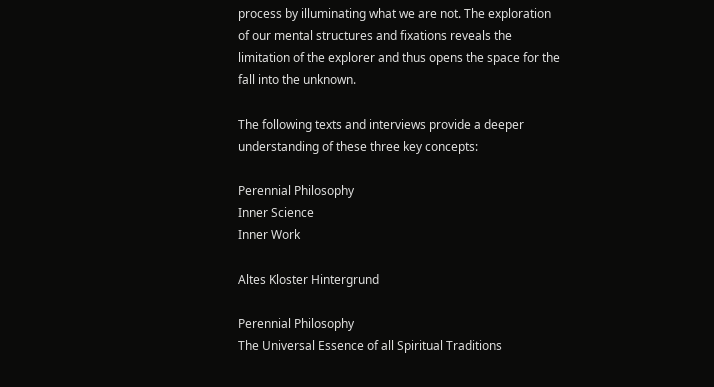process by illuminating what we are not. The exploration of our mental structures and fixations reveals the limitation of the explorer and thus opens the space for the fall into the unknown.

The following texts and interviews provide a deeper understanding of these three key concepts:

Perennial Philosophy
Inner Science
Inner Work

Altes Kloster Hintergrund

Perennial Philosophy
The Universal Essence of all Spiritual Traditions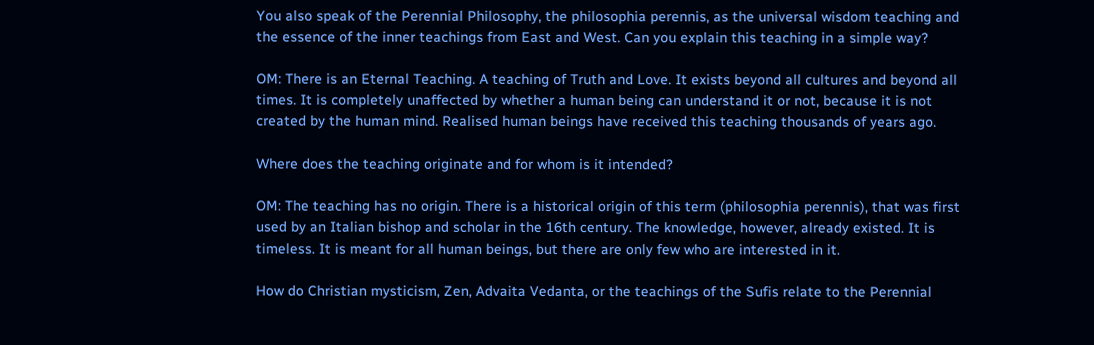You also speak of the Perennial Philosophy, the philosophia perennis, as the universal wisdom teaching and the essence of the inner teachings from East and West. Can you explain this teaching in a simple way?

OM: There is an Eternal Teaching. A teaching of Truth and Love. It exists beyond all cultures and beyond all times. It is completely unaffected by whether a human being can understand it or not, because it is not created by the human mind. Realised human beings have received this teaching thousands of years ago.

Where does the teaching originate and for whom is it intended?

OM: The teaching has no origin. There is a historical origin of this term (philosophia perennis), that was first used by an Italian bishop and scholar in the 16th century. The knowledge, however, already existed. It is timeless. It is meant for all human beings, but there are only few who are interested in it.

How do Christian mysticism, Zen, Advaita Vedanta, or the teachings of the Sufis relate to the Perennial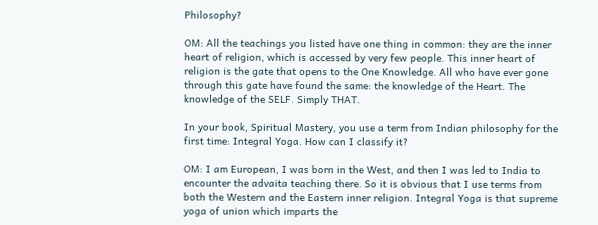Philosophy?

OM: All the teachings you listed have one thing in common: they are the inner heart of religion, which is accessed by very few people. This inner heart of religion is the gate that opens to the One Knowledge. All who have ever gone through this gate have found the same: the knowledge of the Heart. The knowledge of the SELF. Simply THAT.

In your book, Spiritual Mastery, you use a term from Indian philosophy for the first time: Integral Yoga. How can I classify it?

OM: I am European, I was born in the West, and then I was led to India to encounter the advaita teaching there. So it is obvious that I use terms from both the Western and the Eastern inner religion. Integral Yoga is that supreme yoga of union which imparts the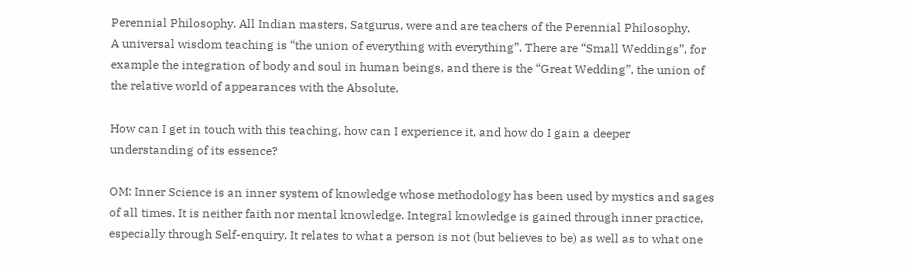Perennial Philosophy. All Indian masters, Satgurus, were and are teachers of the Perennial Philosophy.
A universal wisdom teaching is “the union of everything with everything”. There are “Small Weddings”, for example the integration of body and soul in human beings, and there is the “Great Wedding”, the union of the relative world of appearances with the Absolute.

How can I get in touch with this teaching, how can I experience it, and how do I gain a deeper understanding of its essence?

OM: Inner Science is an inner system of knowledge whose methodology has been used by mystics and sages of all times. It is neither faith nor mental knowledge. Integral knowledge is gained through inner practice, especially through Self-enquiry. It relates to what a person is not (but believes to be) as well as to what one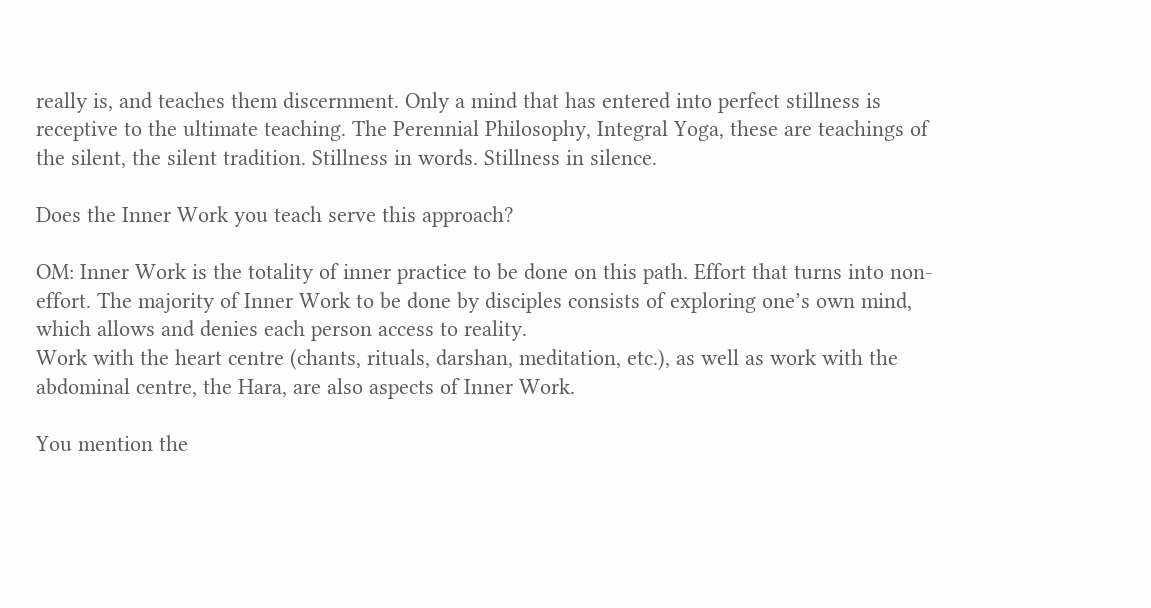really is, and teaches them discernment. Only a mind that has entered into perfect stillness is receptive to the ultimate teaching. The Perennial Philosophy, Integral Yoga, these are teachings of the silent, the silent tradition. Stillness in words. Stillness in silence.

Does the Inner Work you teach serve this approach?

OM: Inner Work is the totality of inner practice to be done on this path. Effort that turns into non-effort. The majority of Inner Work to be done by disciples consists of exploring one’s own mind, which allows and denies each person access to reality.
Work with the heart centre (chants, rituals, darshan, meditation, etc.), as well as work with the abdominal centre, the Hara, are also aspects of Inner Work.

You mention the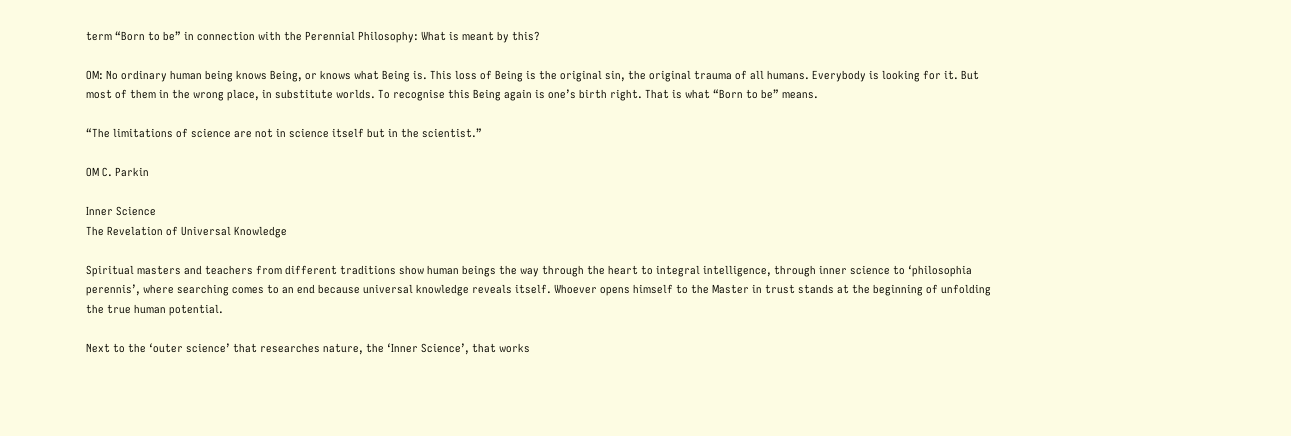term “Born to be” in connection with the Perennial Philosophy: What is meant by this?

OM: No ordinary human being knows Being, or knows what Being is. This loss of Being is the original sin, the original trauma of all humans. Everybody is looking for it. But most of them in the wrong place, in substitute worlds. To recognise this Being again is one’s birth right. That is what “Born to be” means.

“The limitations of science are not in science itself but in the scientist.”

OM C. Parkin

Inner Science
The Revelation of Universal Knowledge

Spiritual masters and teachers from different traditions show human beings the way through the heart to integral intelligence, through inner science to ‘philosophia perennis’, where searching comes to an end because universal knowledge reveals itself. Whoever opens himself to the Master in trust stands at the beginning of unfolding the true human potential.

Next to the ‘outer science’ that researches nature, the ‘Inner Science’, that works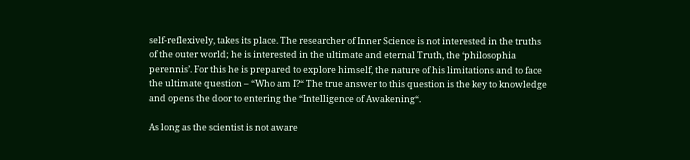self-reflexively, takes its place. The researcher of Inner Science is not interested in the truths of the outer world; he is interested in the ultimate and eternal Truth, the ‘philosophia perennis’. For this he is prepared to explore himself, the nature of his limitations and to face the ultimate question – “Who am I?“ The true answer to this question is the key to knowledge and opens the door to entering the “Intelligence of Awakening“.

As long as the scientist is not aware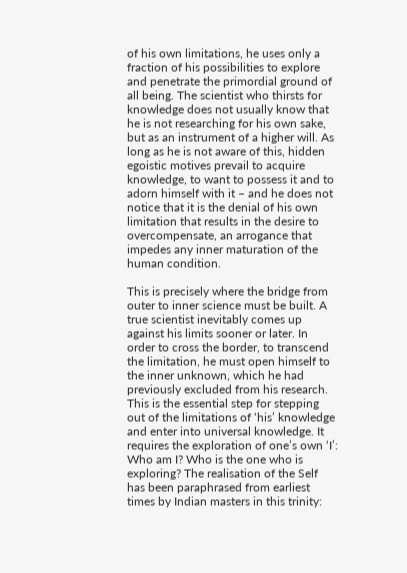of his own limitations, he uses only a fraction of his possibilities to explore and penetrate the primordial ground of all being. The scientist who thirsts for knowledge does not usually know that he is not researching for his own sake, but as an instrument of a higher will. As long as he is not aware of this, hidden egoistic motives prevail to acquire knowledge, to want to possess it and to adorn himself with it – and he does not notice that it is the denial of his own limitation that results in the desire to overcompensate, an arrogance that impedes any inner maturation of the human condition.

This is precisely where the bridge from outer to inner science must be built. A true scientist inevitably comes up against his limits sooner or later. In order to cross the border, to transcend the limitation, he must open himself to the inner unknown, which he had previously excluded from his research. This is the essential step for stepping out of the limitations of ‘his’ knowledge and enter into universal knowledge. It requires the exploration of one’s own ‘I’: Who am I? Who is the one who is exploring? The realisation of the Self has been paraphrased from earliest times by Indian masters in this trinity: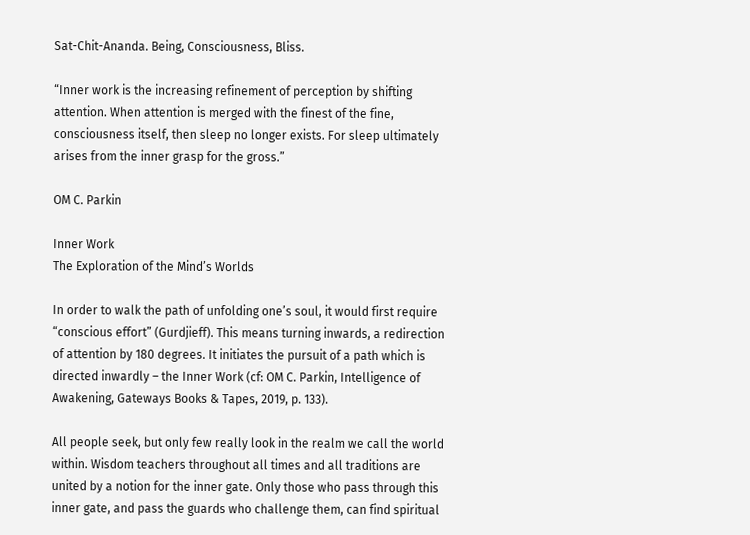Sat-Chit-Ananda. Being, Consciousness, Bliss.

“Inner work is the increasing refinement of perception by shifting attention. When attention is merged with the finest of the fine, consciousness itself, then sleep no longer exists. For sleep ultimately arises from the inner grasp for the gross.”

OM C. Parkin

Inner Work
The Exploration of the Mind’s Worlds

In order to walk the path of unfolding one’s soul, it would first require “conscious effort” (Gurdjieff). This means turning inwards, a redirection of attention by 180 degrees. It initiates the pursuit of a path which is directed inwardly – the Inner Work (cf: OM C. Parkin, Intelligence of Awakening, Gateways Books & Tapes, 2019, p. 133).

All people seek, but only few really look in the realm we call the world within. Wisdom teachers throughout all times and all traditions are united by a notion for the inner gate. Only those who pass through this inner gate, and pass the guards who challenge them, can find spiritual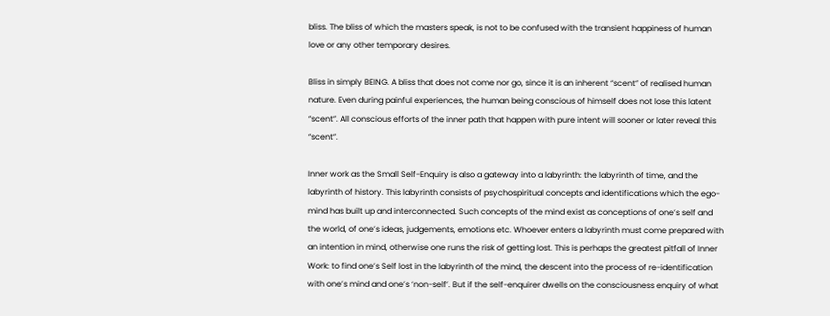bliss. The bliss of which the masters speak, is not to be confused with the transient happiness of human love or any other temporary desires.

Bliss in simply BEING. A bliss that does not come nor go, since it is an inherent “scent” of realised human nature. Even during painful experiences, the human being conscious of himself does not lose this latent “scent”. All conscious efforts of the inner path that happen with pure intent will sooner or later reveal this “scent”.

Inner work as the Small Self-Enquiry is also a gateway into a labyrinth: the labyrinth of time, and the labyrinth of history. This labyrinth consists of psychospiritual concepts and identifications which the ego-mind has built up and interconnected. Such concepts of the mind exist as conceptions of one’s self and the world, of one’s ideas, judgements, emotions etc. Whoever enters a labyrinth must come prepared with an intention in mind, otherwise one runs the risk of getting lost. This is perhaps the greatest pitfall of Inner Work: to find one’s Self lost in the labyrinth of the mind, the descent into the process of re-identification with one’s mind and one’s ‘non-self’. But if the self-enquirer dwells on the consciousness enquiry of what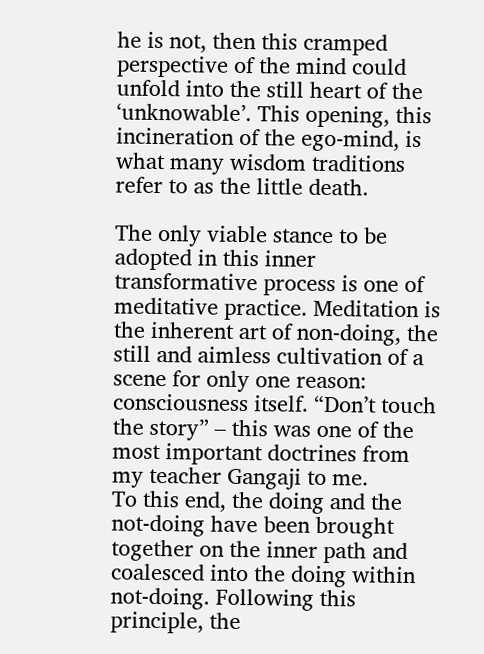he is not, then this cramped perspective of the mind could unfold into the still heart of the ‘unknowable’. This opening, this incineration of the ego-mind, is what many wisdom traditions refer to as the little death.

The only viable stance to be adopted in this inner transformative process is one of meditative practice. Meditation is the inherent art of non-doing, the still and aimless cultivation of a scene for only one reason: consciousness itself. “Don’t touch the story” – this was one of the most important doctrines from my teacher Gangaji to me.
To this end, the doing and the not-doing have been brought together on the inner path and coalesced into the doing within not-doing. Following this principle, the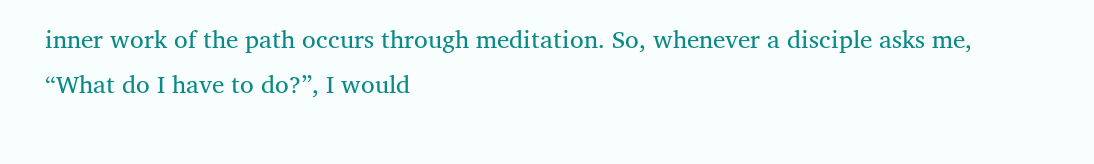inner work of the path occurs through meditation. So, whenever a disciple asks me, “What do I have to do?”, I would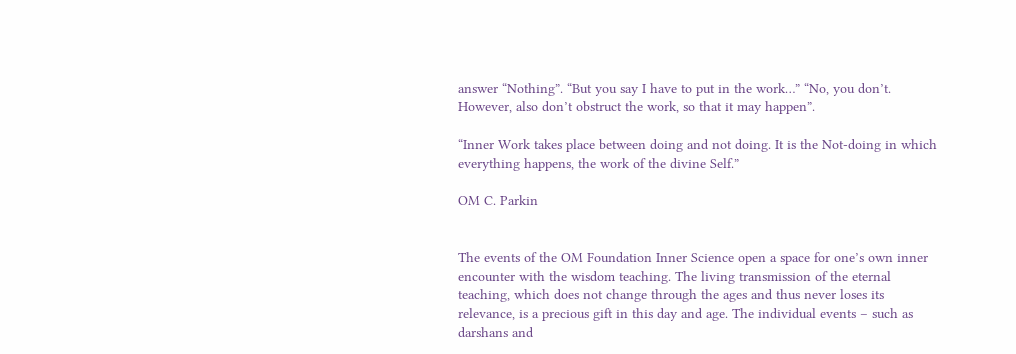answer “Nothing”. “But you say I have to put in the work…” “No, you don’t. However, also don’t obstruct the work, so that it may happen”.

“Inner Work takes place between doing and not doing. It is the Not-doing in which everything happens, the work of the divine Self.”

OM C. Parkin


The events of the OM Foundation Inner Science open a space for one’s own inner encounter with the wisdom teaching. The living transmission of the eternal teaching, which does not change through the ages and thus never loses its relevance, is a precious gift in this day and age. The individual events – such as darshans and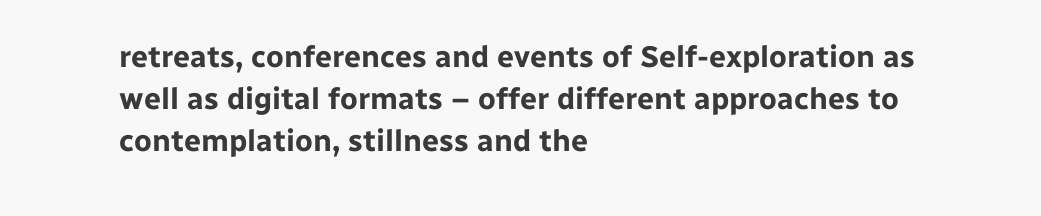retreats, conferences and events of Self-exploration as well as digital formats – offer different approaches to contemplation, stillness and the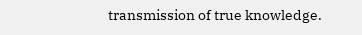transmission of true knowledge.